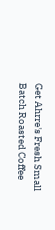Get Ahrre's Fresh Small Batch Roasted Coffee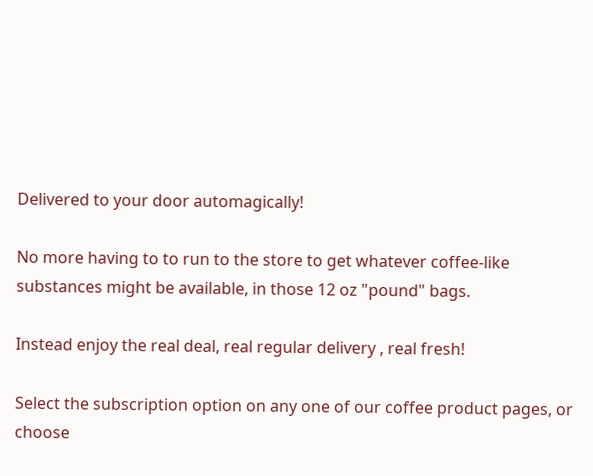Delivered to your door automagically!

No more having to to run to the store to get whatever coffee-like substances might be available, in those 12 oz "pound" bags.

Instead enjoy the real deal, real regular delivery , real fresh!

Select the subscription option on any one of our coffee product pages, or choose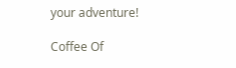your adventure!

Coffee Of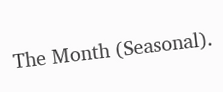The Month (Seasonal).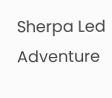Sherpa Led Adventure